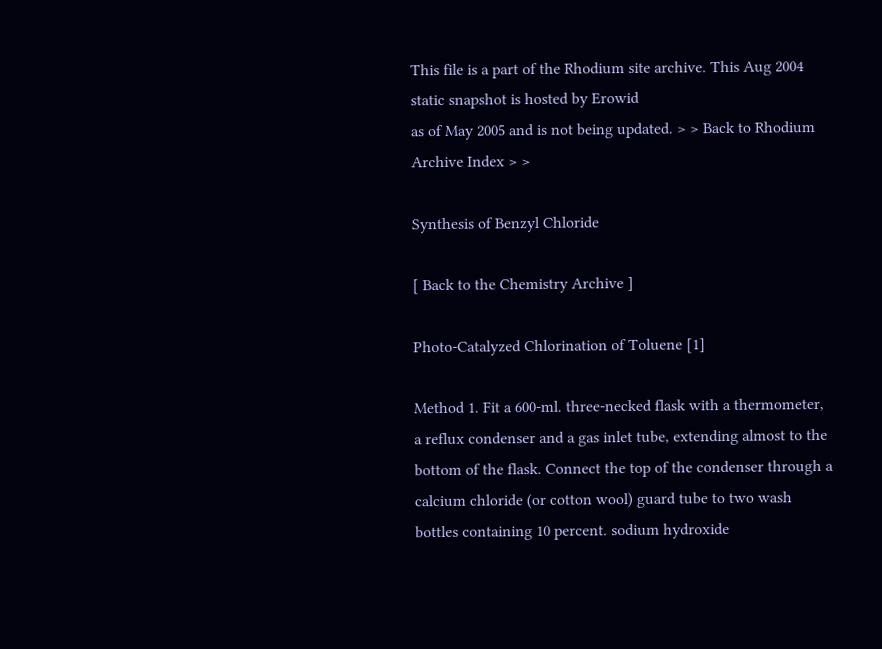This file is a part of the Rhodium site archive. This Aug 2004 static snapshot is hosted by Erowid
as of May 2005 and is not being updated. > > Back to Rhodium Archive Index > >

Synthesis of Benzyl Chloride

[ Back to the Chemistry Archive ]

Photo-Catalyzed Chlorination of Toluene [1]

Method 1. Fit a 600-ml. three-necked flask with a thermometer, a reflux condenser and a gas inlet tube, extending almost to the bottom of the flask. Connect the top of the condenser through a calcium chloride (or cotton wool) guard tube to two wash bottles containing 10 percent. sodium hydroxide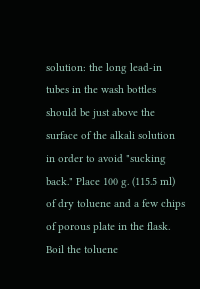solution: the long lead-in tubes in the wash bottles should be just above the surface of the alkali solution in order to avoid "sucking back." Place 100 g. (115.5 ml) of dry toluene and a few chips of porous plate in the flask. Boil the toluene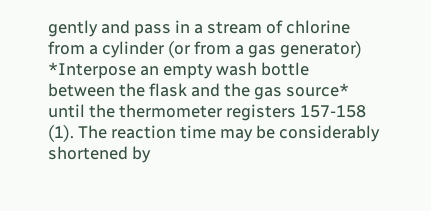gently and pass in a stream of chlorine from a cylinder (or from a gas generator) *Interpose an empty wash bottle between the flask and the gas source* until the thermometer registers 157-158 (1). The reaction time may be considerably shortened by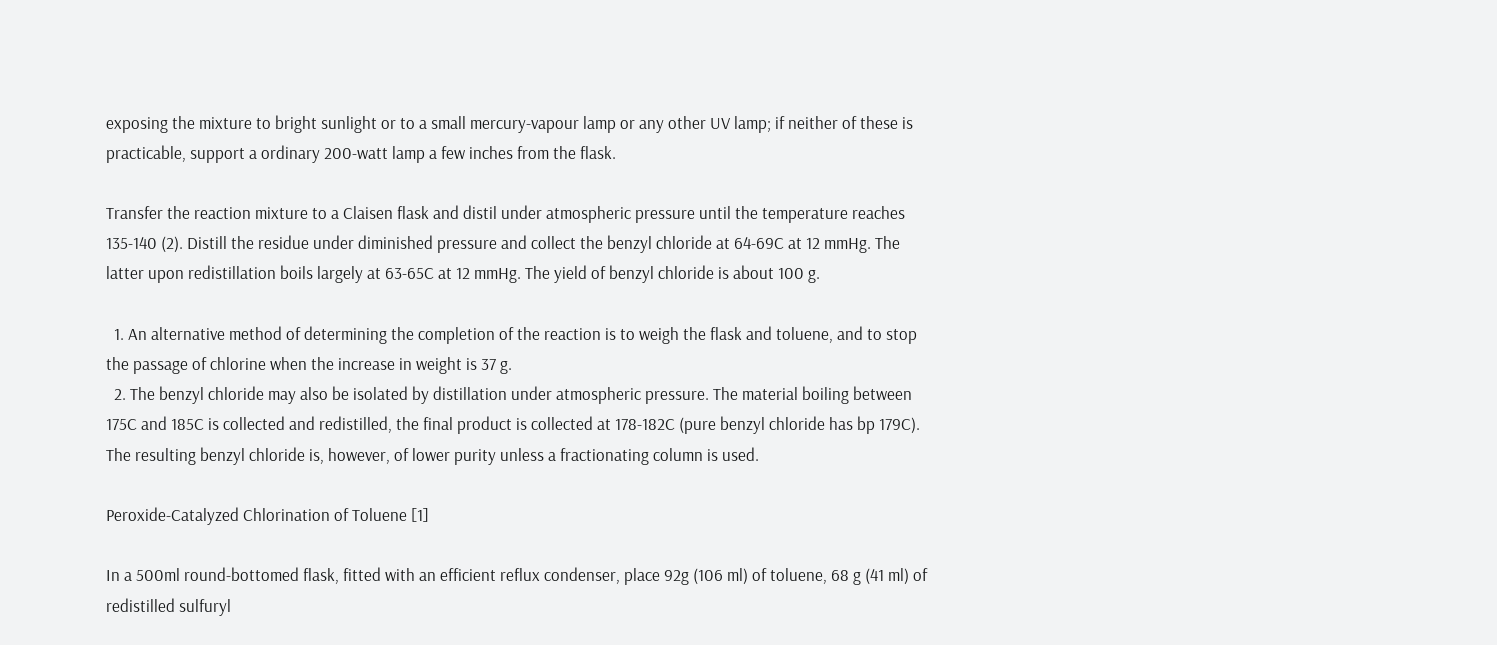exposing the mixture to bright sunlight or to a small mercury-vapour lamp or any other UV lamp; if neither of these is practicable, support a ordinary 200-watt lamp a few inches from the flask.

Transfer the reaction mixture to a Claisen flask and distil under atmospheric pressure until the temperature reaches 135-140 (2). Distill the residue under diminished pressure and collect the benzyl chloride at 64-69C at 12 mmHg. The latter upon redistillation boils largely at 63-65C at 12 mmHg. The yield of benzyl chloride is about 100 g.

  1. An alternative method of determining the completion of the reaction is to weigh the flask and toluene, and to stop the passage of chlorine when the increase in weight is 37 g.
  2. The benzyl chloride may also be isolated by distillation under atmospheric pressure. The material boiling between 175C and 185C is collected and redistilled, the final product is collected at 178-182C (pure benzyl chloride has bp 179C). The resulting benzyl chloride is, however, of lower purity unless a fractionating column is used.

Peroxide-Catalyzed Chlorination of Toluene [1]

In a 500ml round-bottomed flask, fitted with an efficient reflux condenser, place 92g (106 ml) of toluene, 68 g (41 ml) of redistilled sulfuryl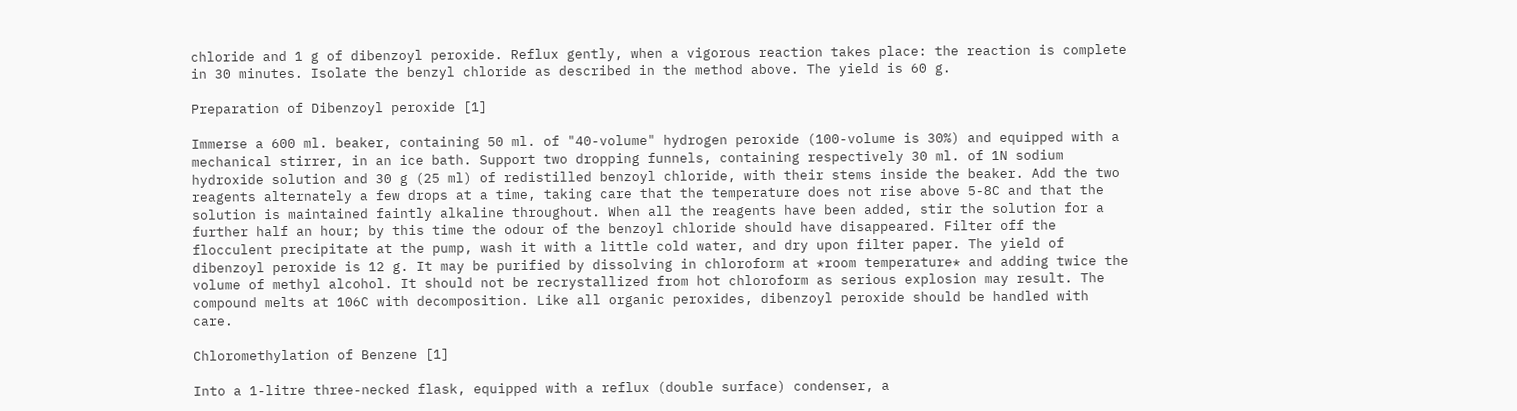chloride and 1 g of dibenzoyl peroxide. Reflux gently, when a vigorous reaction takes place: the reaction is complete in 30 minutes. Isolate the benzyl chloride as described in the method above. The yield is 60 g.

Preparation of Dibenzoyl peroxide [1]

Immerse a 600 ml. beaker, containing 50 ml. of "40-volume" hydrogen peroxide (100-volume is 30%) and equipped with a mechanical stirrer, in an ice bath. Support two dropping funnels, containing respectively 30 ml. of 1N sodium hydroxide solution and 30 g (25 ml) of redistilled benzoyl chloride, with their stems inside the beaker. Add the two reagents alternately a few drops at a time, taking care that the temperature does not rise above 5-8C and that the solution is maintained faintly alkaline throughout. When all the reagents have been added, stir the solution for a further half an hour; by this time the odour of the benzoyl chloride should have disappeared. Filter off the flocculent precipitate at the pump, wash it with a little cold water, and dry upon filter paper. The yield of dibenzoyl peroxide is 12 g. It may be purified by dissolving in chloroform at *room temperature* and adding twice the volume of methyl alcohol. It should not be recrystallized from hot chloroform as serious explosion may result. The compound melts at 106C with decomposition. Like all organic peroxides, dibenzoyl peroxide should be handled with care.

Chloromethylation of Benzene [1]

Into a 1-litre three-necked flask, equipped with a reflux (double surface) condenser, a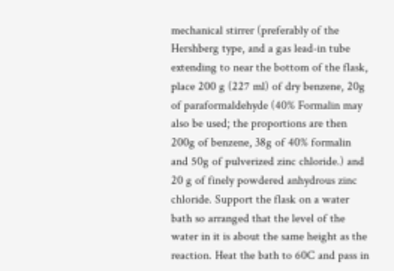mechanical stirrer (preferably of the Hershberg type, and a gas lead-in tube extending to near the bottom of the flask, place 200 g (227 ml) of dry benzene, 20g of paraformaldehyde (40% Formalin may also be used; the proportions are then 200g of benzene, 38g of 40% formalin and 50g of pulverized zinc chloride.) and 20 g of finely powdered anhydrous zinc chloride. Support the flask on a water bath so arranged that the level of the water in it is about the same height as the reaction. Heat the bath to 60C and pass in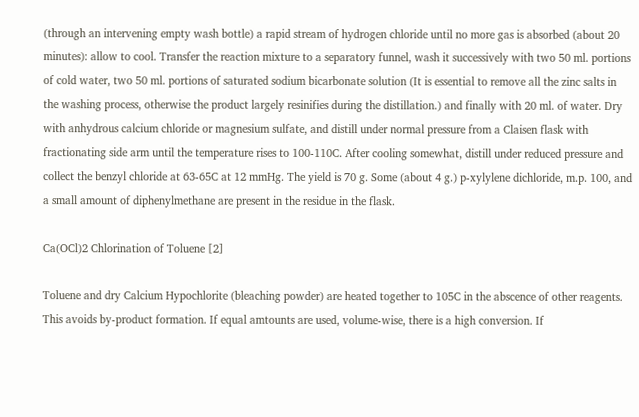(through an intervening empty wash bottle) a rapid stream of hydrogen chloride until no more gas is absorbed (about 20 minutes): allow to cool. Transfer the reaction mixture to a separatory funnel, wash it successively with two 50 ml. portions of cold water, two 50 ml. portions of saturated sodium bicarbonate solution (It is essential to remove all the zinc salts in the washing process, otherwise the product largely resinifies during the distillation.) and finally with 20 ml. of water. Dry with anhydrous calcium chloride or magnesium sulfate, and distill under normal pressure from a Claisen flask with fractionating side arm until the temperature rises to 100-110C. After cooling somewhat, distill under reduced pressure and collect the benzyl chloride at 63-65C at 12 mmHg. The yield is 70 g. Some (about 4 g.) p-xylylene dichloride, m.p. 100, and a small amount of diphenylmethane are present in the residue in the flask.

Ca(OCl)2 Chlorination of Toluene [2]

Toluene and dry Calcium Hypochlorite (bleaching powder) are heated together to 105C in the abscence of other reagents. This avoids by-product formation. If equal amtounts are used, volume-wise, there is a high conversion. If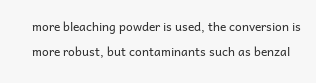more bleaching powder is used, the conversion is more robust, but contaminants such as benzal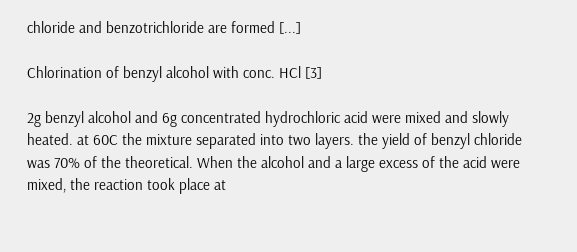chloride and benzotrichloride are formed [...]

Chlorination of benzyl alcohol with conc. HCl [3]

2g benzyl alcohol and 6g concentrated hydrochloric acid were mixed and slowly heated. at 60C the mixture separated into two layers. the yield of benzyl chloride was 70% of the theoretical. When the alcohol and a large excess of the acid were mixed, the reaction took place at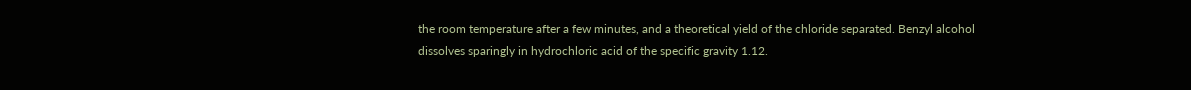the room temperature after a few minutes, and a theoretical yield of the chloride separated. Benzyl alcohol dissolves sparingly in hydrochloric acid of the specific gravity 1.12.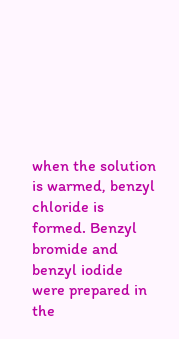when the solution is warmed, benzyl chloride is formed. Benzyl bromide and benzyl iodide were prepared in the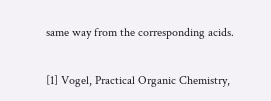same way from the corresponding acids.


[1] Vogel, Practical Organic Chemistry,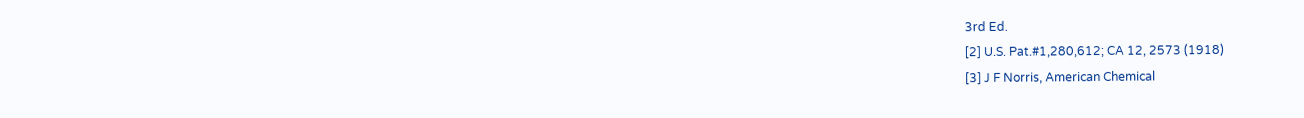3rd Ed.
[2] U.S. Pat.#1,280,612; CA 12, 2573 (1918)
[3] J F Norris, American Chemical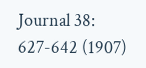Journal 38: 627-642 (1907)